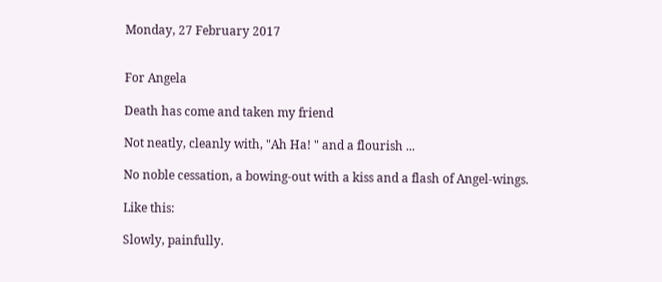Monday, 27 February 2017


For Angela

Death has come and taken my friend

Not neatly, cleanly with, "Ah Ha! " and a flourish ...

No noble cessation, a bowing-out with a kiss and a flash of Angel-wings.

Like this:

Slowly, painfully.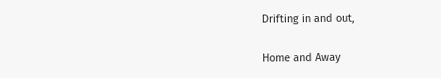Drifting in and out,

Home and Away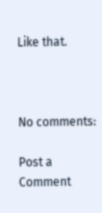Like that.



No comments:

Post a Comment